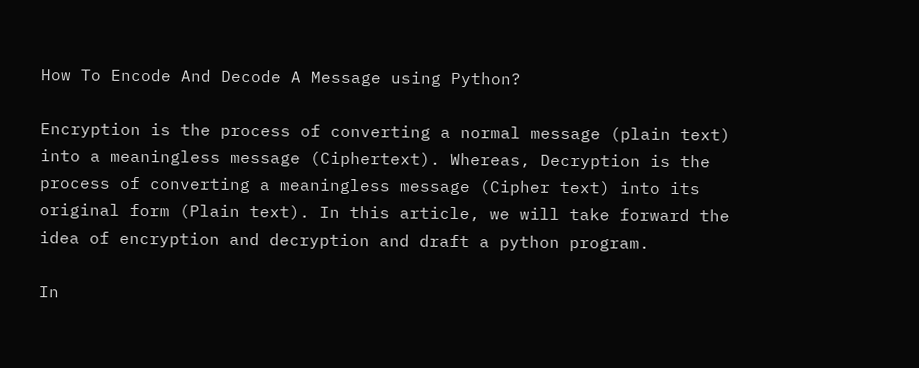How To Encode And Decode A Message using Python?

Encryption is the process of converting a normal message (plain text) into a meaningless message (Ciphertext). Whereas, Decryption is the process of converting a meaningless message (Cipher text) into its original form (Plain text). In this article, we will take forward the idea of encryption and decryption and draft a python program.

In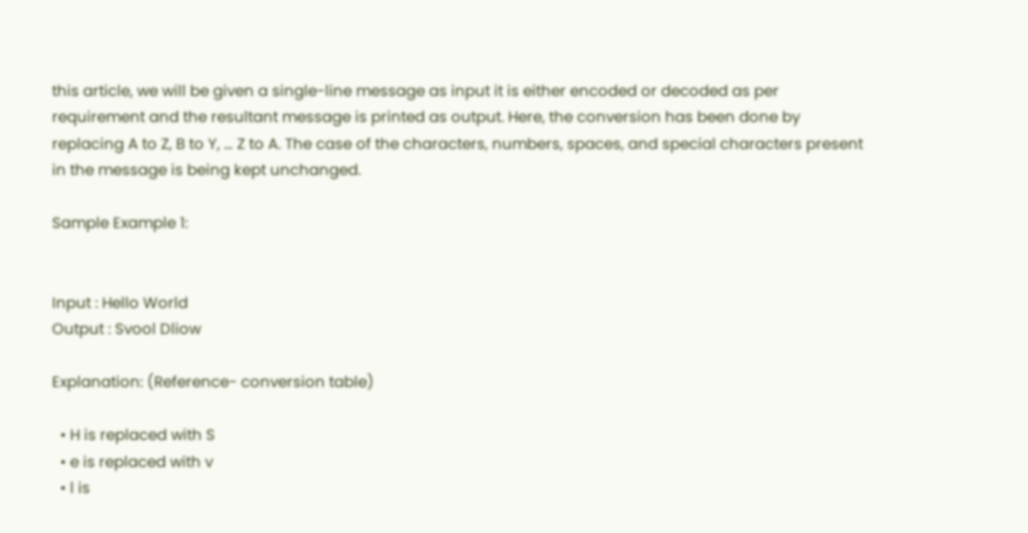this article, we will be given a single-line message as input it is either encoded or decoded as per requirement and the resultant message is printed as output. Here, the conversion has been done by replacing A to Z, B to Y, … Z to A. The case of the characters, numbers, spaces, and special characters present in the message is being kept unchanged.

Sample Example 1:


Input : Hello World
Output : Svool Dliow

Explanation: (Reference- conversion table)

  • H is replaced with S
  • e is replaced with v
  • l is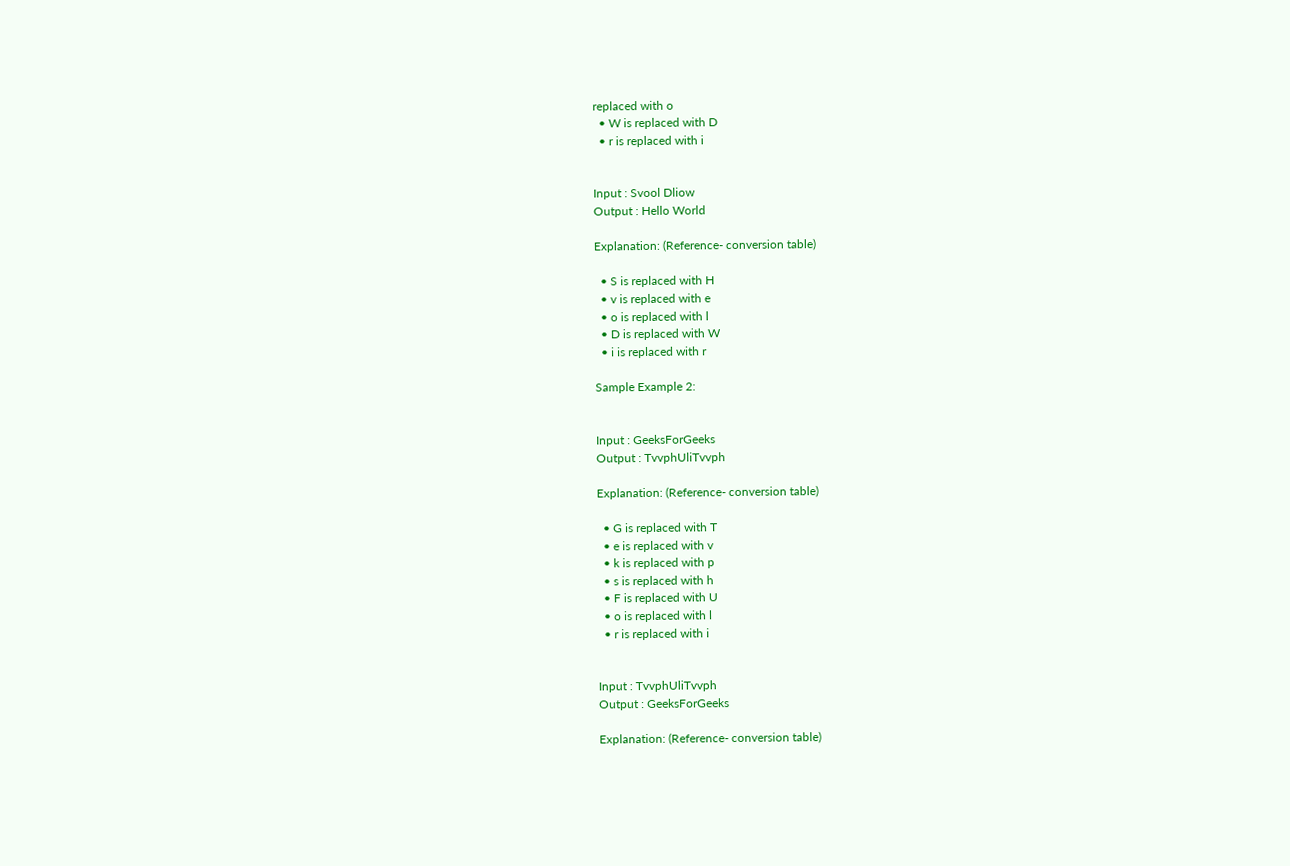replaced with o
  • W is replaced with D
  • r is replaced with i


Input : Svool Dliow
Output : Hello World

Explanation: (Reference- conversion table)

  • S is replaced with H
  • v is replaced with e
  • o is replaced with l
  • D is replaced with W
  • i is replaced with r

Sample Example 2:


Input : GeeksForGeeks
Output : TvvphUliTvvph

Explanation: (Reference- conversion table)

  • G is replaced with T
  • e is replaced with v
  • k is replaced with p
  • s is replaced with h
  • F is replaced with U
  • o is replaced with l
  • r is replaced with i


Input : TvvphUliTvvph
Output : GeeksForGeeks

Explanation: (Reference- conversion table)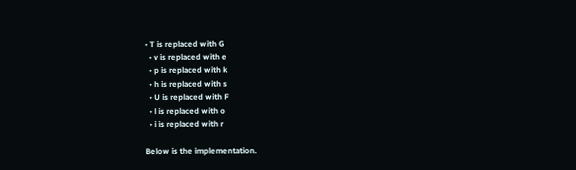• T is replaced with G
  • v is replaced with e
  • p is replaced with k
  • h is replaced with s
  • U is replaced with F
  • l is replaced with o
  • i is replaced with r

Below is the implementation.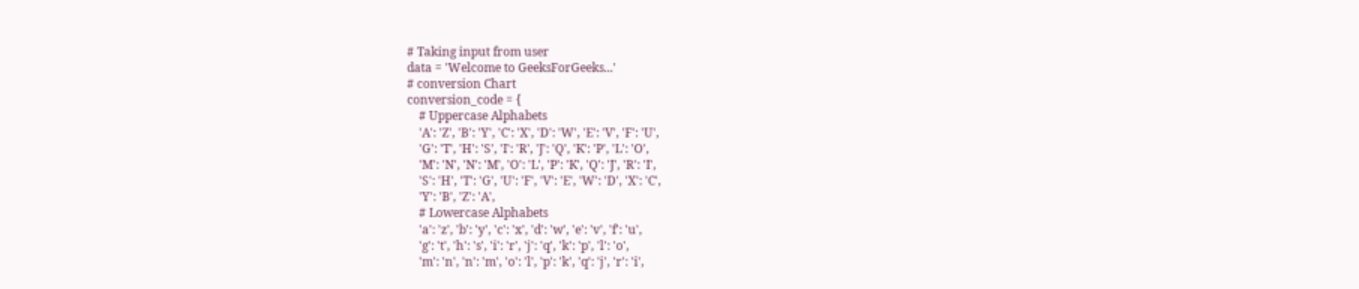# Taking input from user
data = 'Welcome to GeeksForGeeks...'
# conversion Chart
conversion_code = {
    # Uppercase Alphabets
    'A': 'Z', 'B': 'Y', 'C': 'X', 'D': 'W', 'E': 'V', 'F': 'U',
    'G': 'T', 'H': 'S', 'I': 'R', 'J': 'Q', 'K': 'P', 'L': 'O',
    'M': 'N', 'N': 'M', 'O': 'L', 'P': 'K', 'Q': 'J', 'R': 'I',
    'S': 'H', 'T': 'G', 'U': 'F', 'V': 'E', 'W': 'D', 'X': 'C',
    'Y': 'B', 'Z': 'A',
    # Lowercase Alphabets
    'a': 'z', 'b': 'y', 'c': 'x', 'd': 'w', 'e': 'v', 'f': 'u',
    'g': 't', 'h': 's', 'i': 'r', 'j': 'q', 'k': 'p', 'l': 'o',
    'm': 'n', 'n': 'm', 'o': 'l', 'p': 'k', 'q': 'j', 'r': 'i',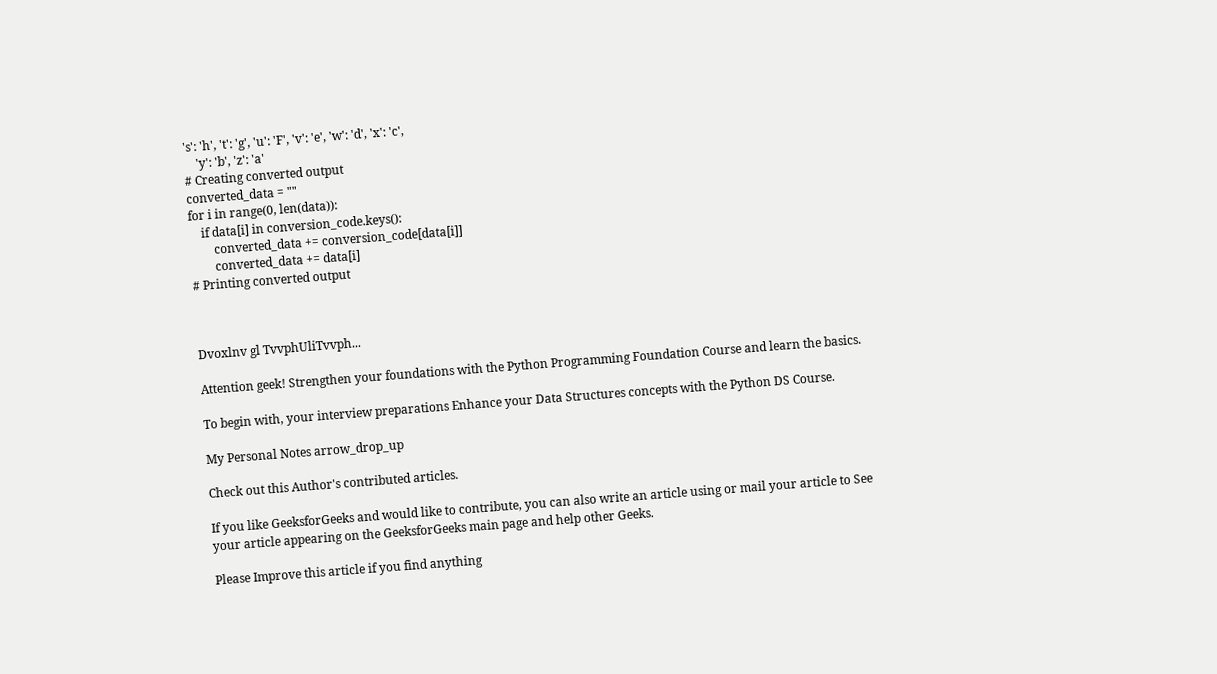's': 'h', 't': 'g', 'u': 'F', 'v': 'e', 'w': 'd', 'x': 'c',
    'y': 'b', 'z': 'a'
# Creating converted output
converted_data = ""
for i in range(0, len(data)):
    if data[i] in conversion_code.keys():
        converted_data += conversion_code[data[i]]
        converted_data += data[i]
# Printing converted output



Dvoxlnv gl TvvphUliTvvph...

Attention geek! Strengthen your foundations with the Python Programming Foundation Course and learn the basics.

To begin with, your interview preparations Enhance your Data Structures concepts with the Python DS Course.

My Personal Notes arrow_drop_up

Check out this Author's contributed articles.

If you like GeeksforGeeks and would like to contribute, you can also write an article using or mail your article to See your article appearing on the GeeksforGeeks main page and help other Geeks.

Please Improve this article if you find anything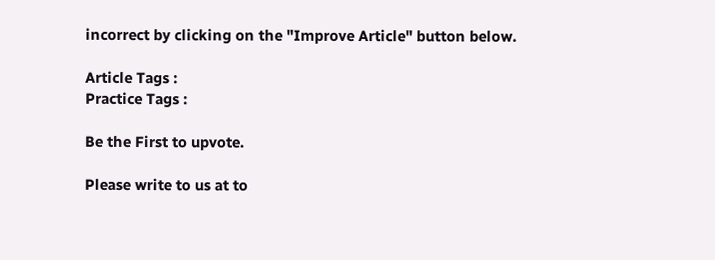incorrect by clicking on the "Improve Article" button below.

Article Tags :
Practice Tags :

Be the First to upvote.

Please write to us at to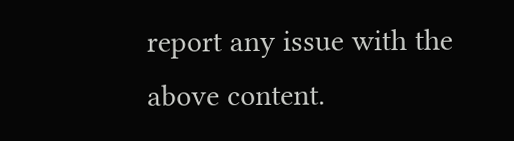report any issue with the above content.